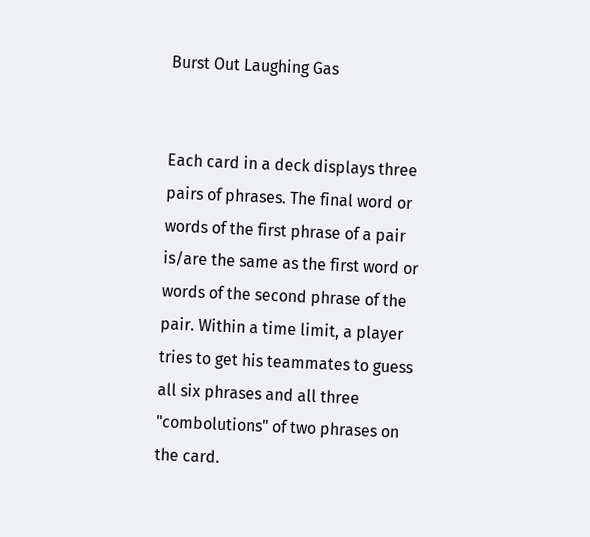Burst Out Laughing Gas


Each card in a deck displays three pairs of phrases. The final word or words of the first phrase of a pair is/are the same as the first word or words of the second phrase of the pair. Within a time limit, a player tries to get his teammates to guess all six phrases and all three "combolutions" of two phrases on the card.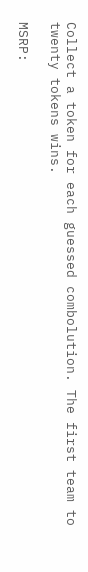Collect a token for each guessed combolution. The first team to twenty tokens wins.

MSRP: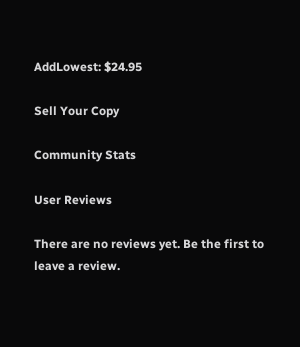AddLowest: $24.95

Sell Your Copy

Community Stats

User Reviews

There are no reviews yet. Be the first to leave a review.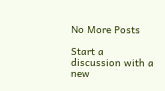No More Posts

Start a discussion with a new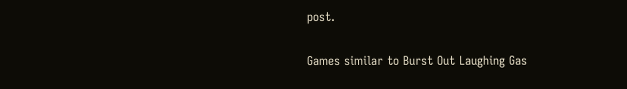post.

Games similar to Burst Out Laughing Gas